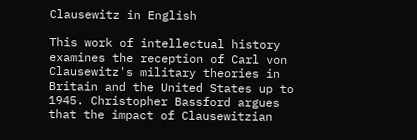Clausewitz in English

This work of intellectual history examines the reception of Carl von Clausewitz's military theories in Britain and the United States up to 1945. Christopher Bassford argues that the impact of Clausewitzian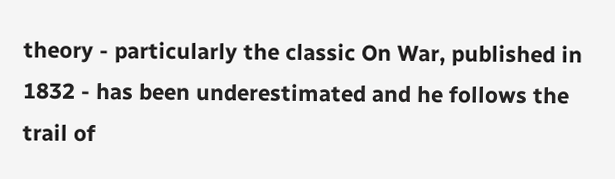theory - particularly the classic On War, published in 1832 - has been underestimated and he follows the trail of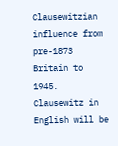Clausewitzian influence from pre-1873 Britain to 1945. Clausewitz in English will be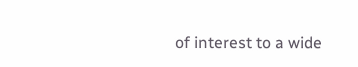of interest to a wide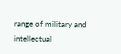range of military and intellectual